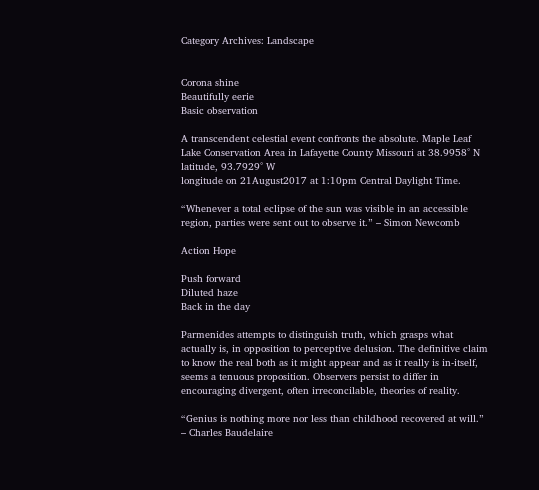Category Archives: Landscape


Corona shine
Beautifully eerie
Basic observation

A transcendent celestial event confronts the absolute. Maple Leaf Lake Conservation Area in Lafayette County Missouri at 38.9958° N latitude, 93.7929° W
longitude on 21August2017 at 1:10pm Central Daylight Time.

“Whenever a total eclipse of the sun was visible in an accessible region, parties were sent out to observe it.” – Simon Newcomb

Action Hope

Push forward
Diluted haze
Back in the day

Parmenides attempts to distinguish truth, which grasps what actually is, in opposition to perceptive delusion. The definitive claim to know the real both as it might appear and as it really is in-itself, seems a tenuous proposition. Observers persist to differ in encouraging divergent, often irreconcilable, theories of reality.

“Genius is nothing more nor less than childhood recovered at will.” – Charles Baudelaire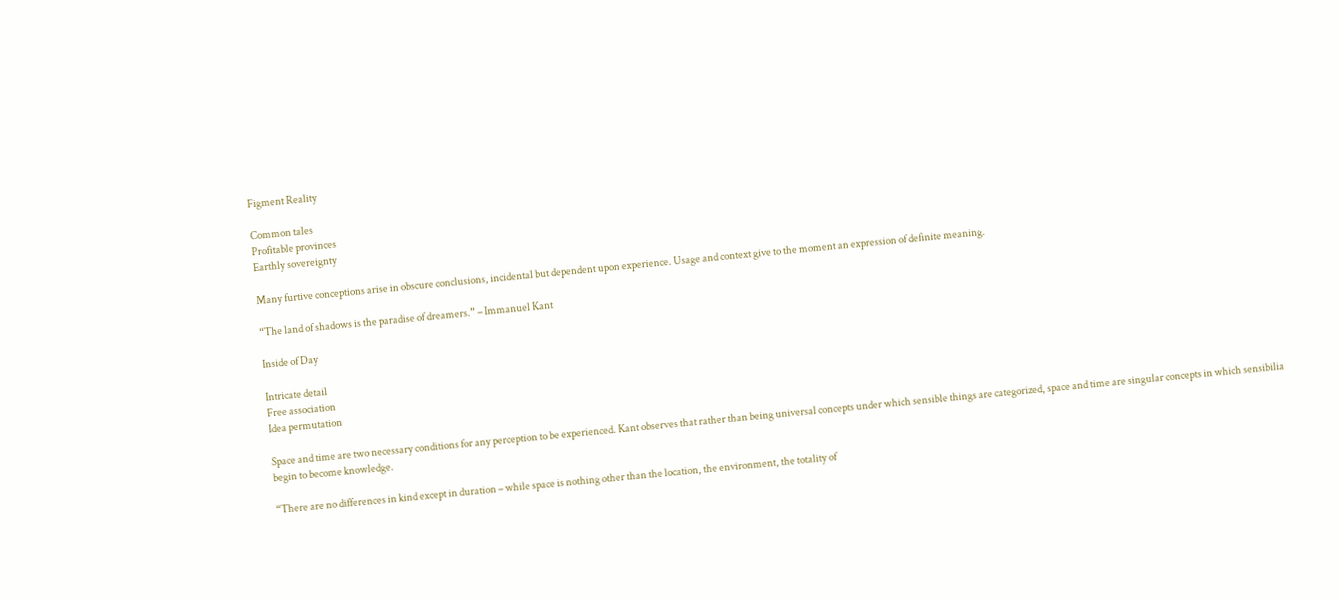Figment Reality

Common tales
Profitable provinces
Earthly sovereignty

Many furtive conceptions arise in obscure conclusions, incidental but dependent upon experience. Usage and context give to the moment an expression of definite meaning.

“The land of shadows is the paradise of dreamers.” – Immanuel Kant

Inside of Day

Intricate detail
Free association
Idea permutation

Space and time are two necessary conditions for any perception to be experienced. Kant observes that rather than being universal concepts under which sensible things are categorized, space and time are singular concepts in which sensibilia begin to become knowledge.

“There are no differences in kind except in duration – while space is nothing other than the location, the environment, the totality of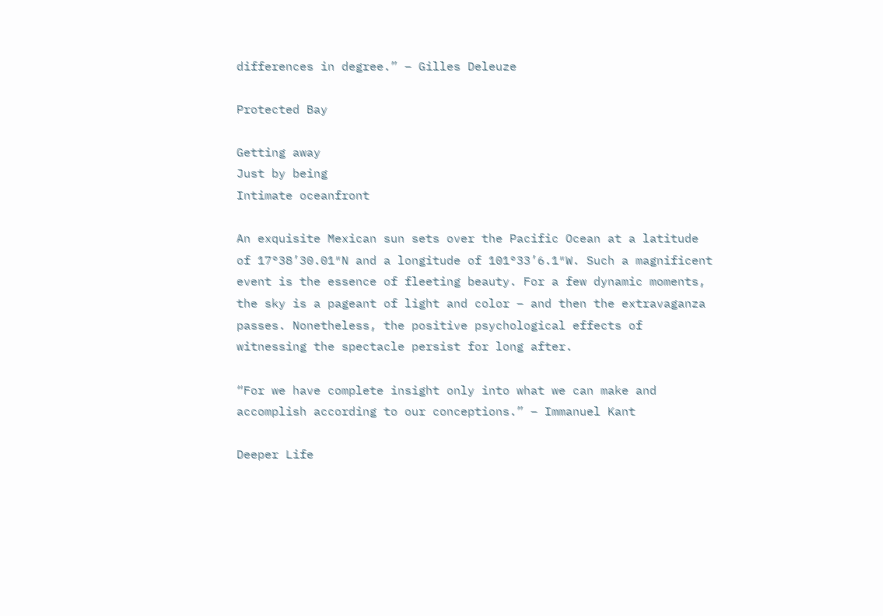differences in degree.” – Gilles Deleuze

Protected Bay

Getting away
Just by being
Intimate oceanfront

An exquisite Mexican sun sets over the Pacific Ocean at a latitude of 17°38’30.01″N and a longitude of 101°33’6.1″W. Such a magnificent event is the essence of fleeting beauty. For a few dynamic moments, the sky is a pageant of light and color – and then the extravaganza passes. Nonetheless, the positive psychological effects of witnessing the spectacle persist for long after.

“For we have complete insight only into what we can make and accomplish according to our conceptions.” – Immanuel Kant

Deeper Life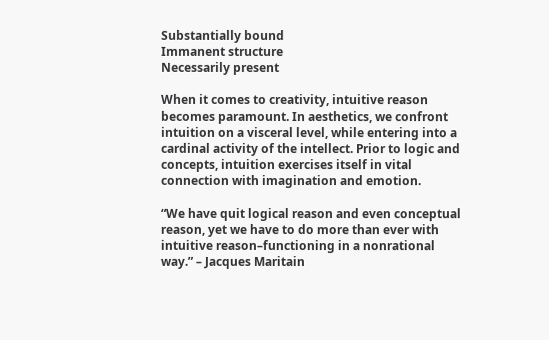Substantially bound
Immanent structure
Necessarily present

When it comes to creativity, intuitive reason becomes paramount. In aesthetics, we confront intuition on a visceral level, while entering into a cardinal activity of the intellect. Prior to logic and concepts, intuition exercises itself in vital connection with imagination and emotion.

“We have quit logical reason and even conceptual reason, yet we have to do more than ever with intuitive reason–functioning in a nonrational way.” – Jacques Maritain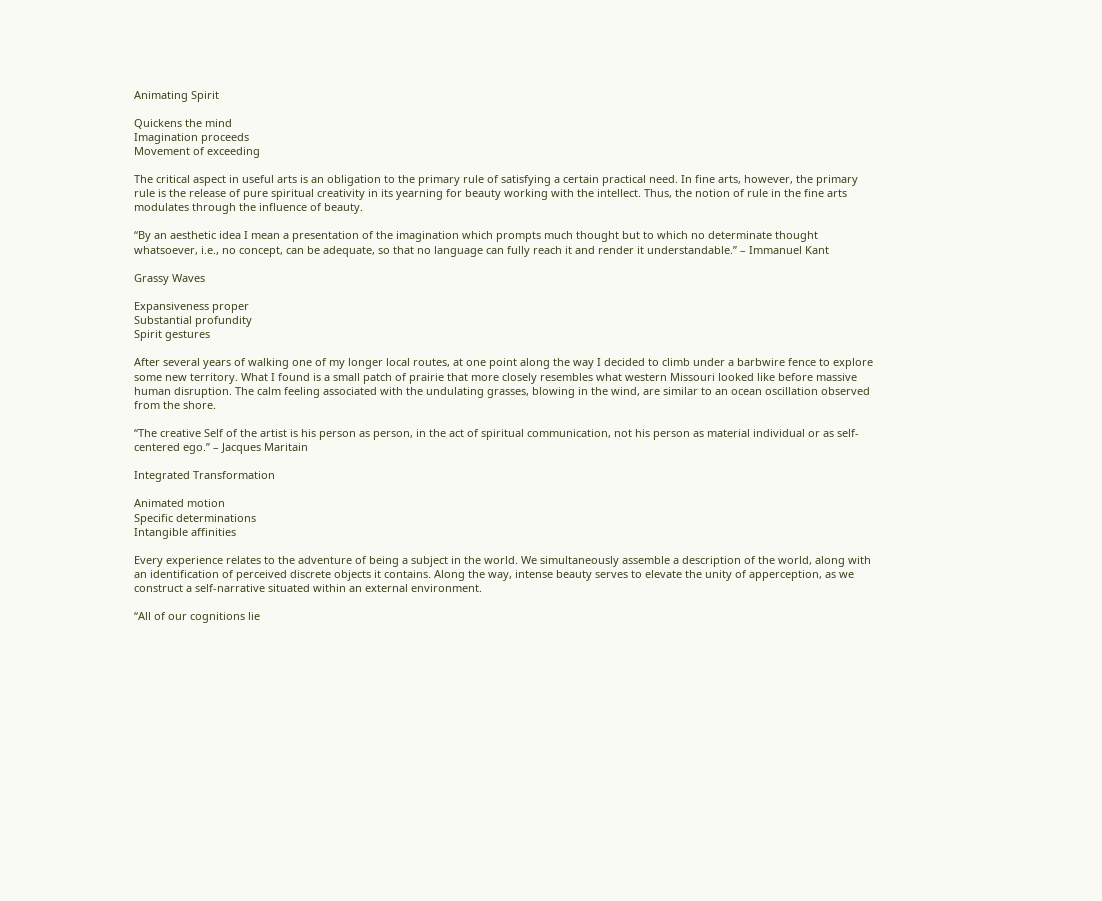Animating Spirit

Quickens the mind
Imagination proceeds
Movement of exceeding

The critical aspect in useful arts is an obligation to the primary rule of satisfying a certain practical need. In fine arts, however, the primary rule is the release of pure spiritual creativity in its yearning for beauty working with the intellect. Thus, the notion of rule in the fine arts modulates through the influence of beauty.

“By an aesthetic idea I mean a presentation of the imagination which prompts much thought but to which no determinate thought whatsoever, i.e., no concept, can be adequate, so that no language can fully reach it and render it understandable.” – Immanuel Kant

Grassy Waves

Expansiveness proper
Substantial profundity
Spirit gestures

After several years of walking one of my longer local routes, at one point along the way I decided to climb under a barbwire fence to explore some new territory. What I found is a small patch of prairie that more closely resembles what western Missouri looked like before massive human disruption. The calm feeling associated with the undulating grasses, blowing in the wind, are similar to an ocean oscillation observed from the shore.

“The creative Self of the artist is his person as person, in the act of spiritual communication, not his person as material individual or as self-centered ego.” – Jacques Maritain

Integrated Transformation

Animated motion
Specific determinations
Intangible affinities

Every experience relates to the adventure of being a subject in the world. We simultaneously assemble a description of the world, along with an identification of perceived discrete objects it contains. Along the way, intense beauty serves to elevate the unity of apperception, as we construct a self-narrative situated within an external environment.

“All of our cognitions lie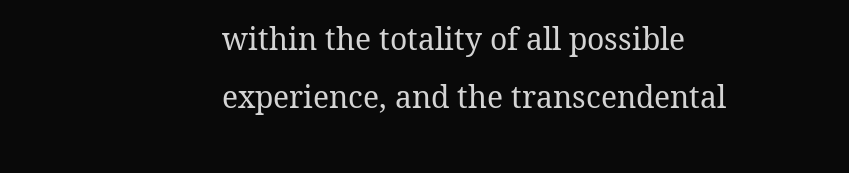within the totality of all possible experience, and the transcendental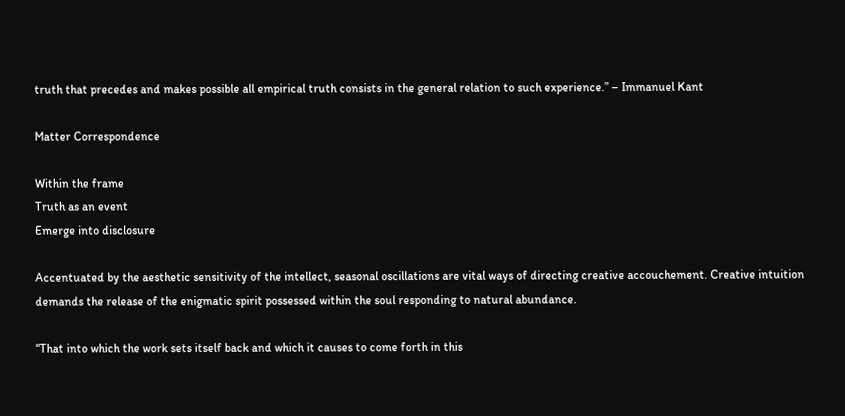truth that precedes and makes possible all empirical truth consists in the general relation to such experience.” – Immanuel Kant

Matter Correspondence

Within the frame
Truth as an event
Emerge into disclosure

Accentuated by the aesthetic sensitivity of the intellect, seasonal oscillations are vital ways of directing creative accouchement. Creative intuition demands the release of the enigmatic spirit possessed within the soul responding to natural abundance.

“That into which the work sets itself back and which it causes to come forth in this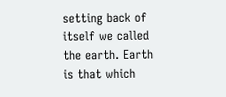setting back of itself we called the earth. Earth is that which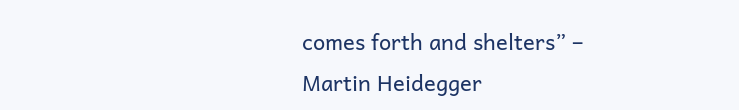comes forth and shelters” – Martin Heidegger